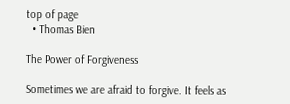top of page
  • Thomas Bien

The Power of Forgiveness

Sometimes we are afraid to forgive. It feels as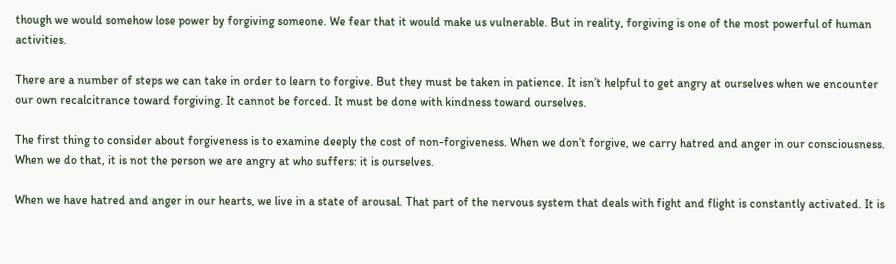though we would somehow lose power by forgiving someone. We fear that it would make us vulnerable. But in reality, forgiving is one of the most powerful of human activities.

There are a number of steps we can take in order to learn to forgive. But they must be taken in patience. It isn’t helpful to get angry at ourselves when we encounter our own recalcitrance toward forgiving. It cannot be forced. It must be done with kindness toward ourselves.

The first thing to consider about forgiveness is to examine deeply the cost of non-forgiveness. When we don’t forgive, we carry hatred and anger in our consciousness. When we do that, it is not the person we are angry at who suffers: it is ourselves.

When we have hatred and anger in our hearts, we live in a state of arousal. That part of the nervous system that deals with fight and flight is constantly activated. It is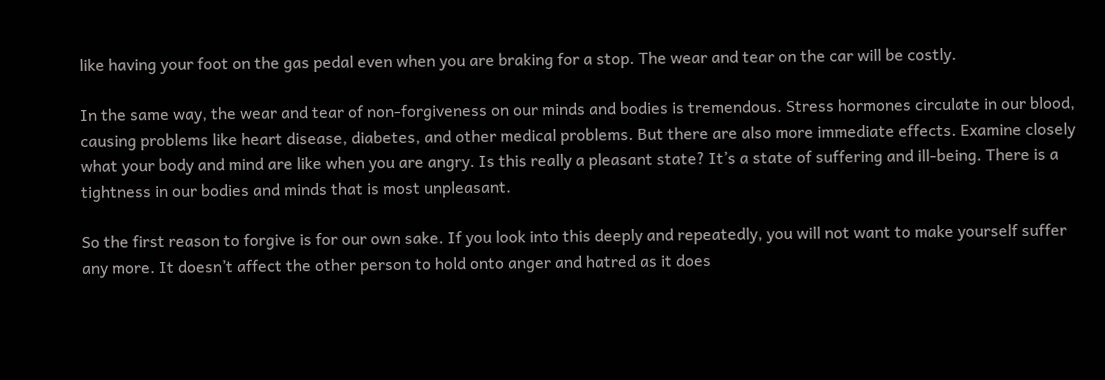like having your foot on the gas pedal even when you are braking for a stop. The wear and tear on the car will be costly.

In the same way, the wear and tear of non-forgiveness on our minds and bodies is tremendous. Stress hormones circulate in our blood, causing problems like heart disease, diabetes, and other medical problems. But there are also more immediate effects. Examine closely what your body and mind are like when you are angry. Is this really a pleasant state? It’s a state of suffering and ill-being. There is a tightness in our bodies and minds that is most unpleasant.

So the first reason to forgive is for our own sake. If you look into this deeply and repeatedly, you will not want to make yourself suffer any more. It doesn’t affect the other person to hold onto anger and hatred as it does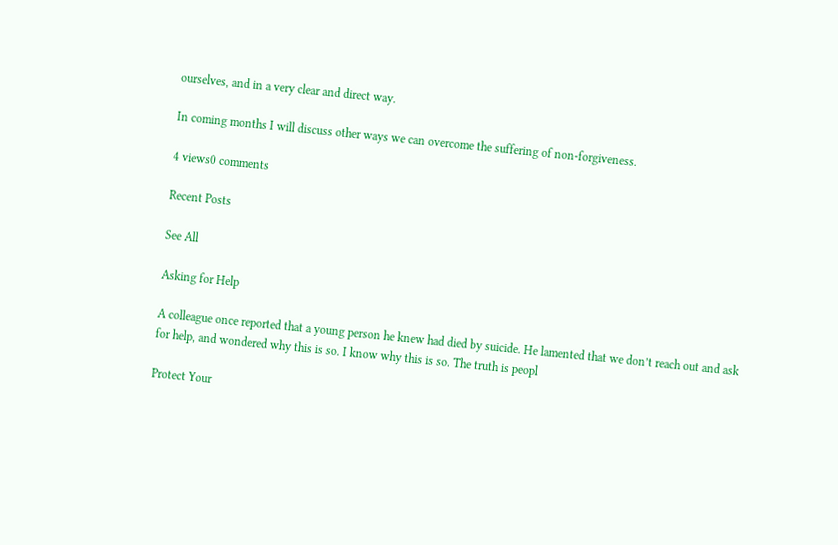ourselves, and in a very clear and direct way.

In coming months I will discuss other ways we can overcome the suffering of non-forgiveness.

4 views0 comments

Recent Posts

See All

Asking for Help

A colleague once reported that a young person he knew had died by suicide. He lamented that we don’t reach out and ask for help, and wondered why this is so. I know why this is so. The truth is peopl

Protect Your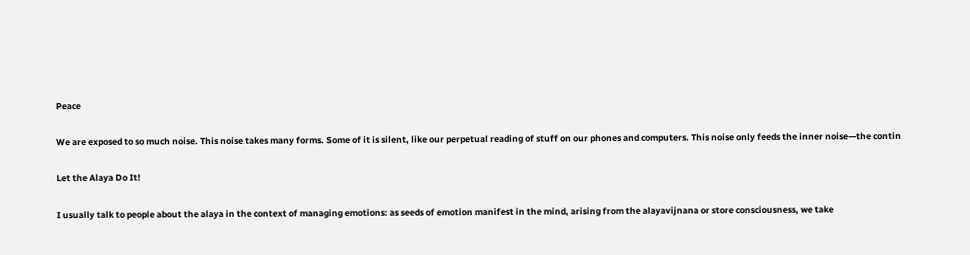Peace

We are exposed to so much noise. This noise takes many forms. Some of it is silent, like our perpetual reading of stuff on our phones and computers. This noise only feeds the inner noise—the contin

Let the Alaya Do It!

I usually talk to people about the alaya in the context of managing emotions: as seeds of emotion manifest in the mind, arising from the alayavijnana or store consciousness, we take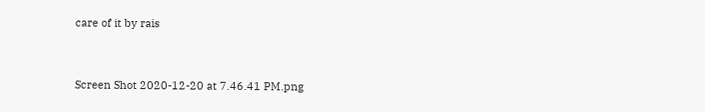care of it by rais


Screen Shot 2020-12-20 at 7.46.41 PM.png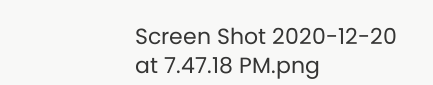Screen Shot 2020-12-20 at 7.47.18 PM.png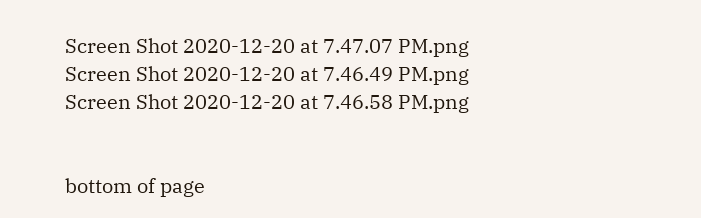Screen Shot 2020-12-20 at 7.47.07 PM.png
Screen Shot 2020-12-20 at 7.46.49 PM.png
Screen Shot 2020-12-20 at 7.46.58 PM.png


bottom of page